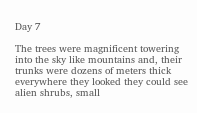Day 7

The trees were magnificent towering into the sky like mountains and, their trunks were dozens of meters thick everywhere they looked they could see alien shrubs, small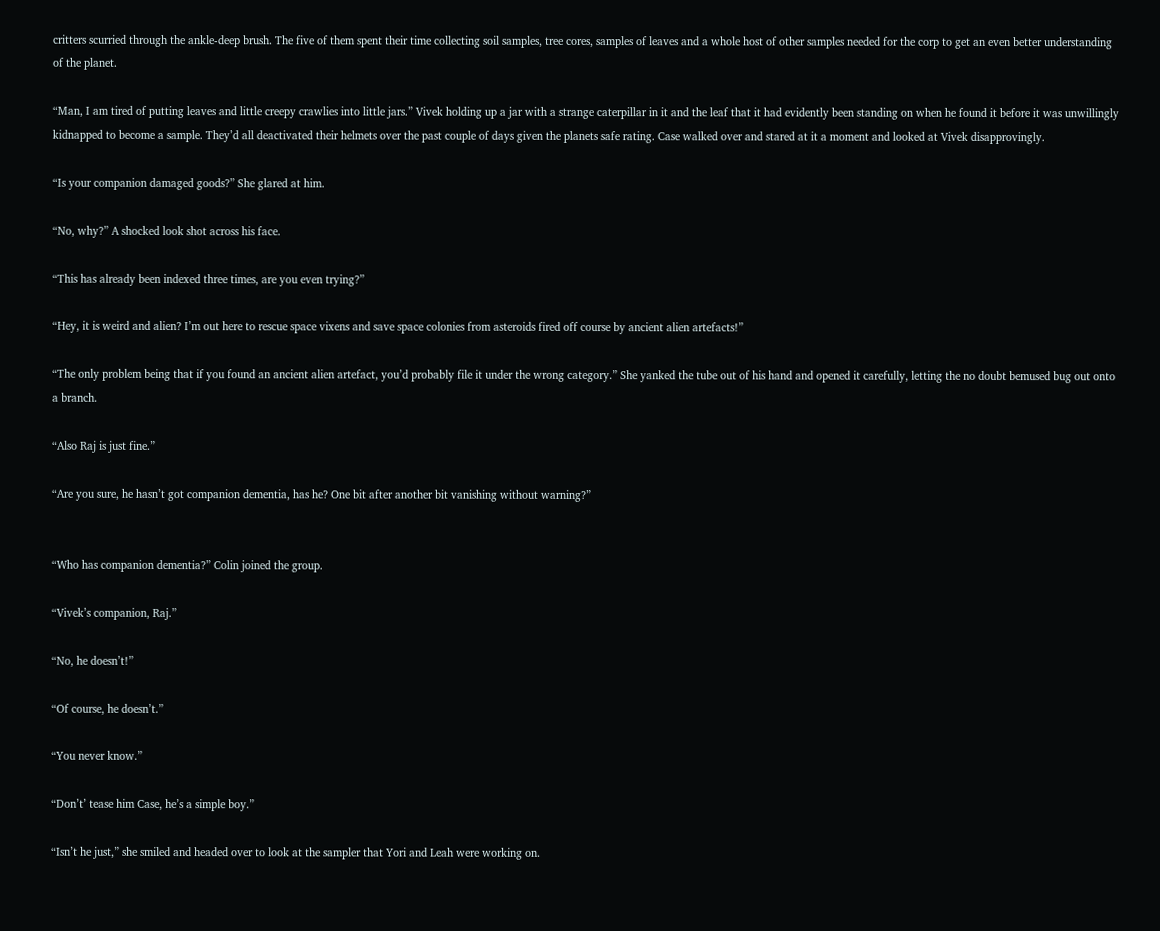critters scurried through the ankle-deep brush. The five of them spent their time collecting soil samples, tree cores, samples of leaves and a whole host of other samples needed for the corp to get an even better understanding of the planet.

“Man, I am tired of putting leaves and little creepy crawlies into little jars.” Vivek holding up a jar with a strange caterpillar in it and the leaf that it had evidently been standing on when he found it before it was unwillingly kidnapped to become a sample. They’d all deactivated their helmets over the past couple of days given the planets safe rating. Case walked over and stared at it a moment and looked at Vivek disapprovingly.

“Is your companion damaged goods?” She glared at him.

“No, why?” A shocked look shot across his face.

“This has already been indexed three times, are you even trying?”

“Hey, it is weird and alien? I’m out here to rescue space vixens and save space colonies from asteroids fired off course by ancient alien artefacts!”

“The only problem being that if you found an ancient alien artefact, you’d probably file it under the wrong category.” She yanked the tube out of his hand and opened it carefully, letting the no doubt bemused bug out onto a branch.

“Also Raj is just fine.”

“Are you sure, he hasn’t got companion dementia, has he? One bit after another bit vanishing without warning?”


“Who has companion dementia?” Colin joined the group.

“Vivek’s companion, Raj.”

“No, he doesn’t!”

“Of course, he doesn’t.”

“You never know.”

“Don’t’ tease him Case, he’s a simple boy.”

“Isn’t he just,” she smiled and headed over to look at the sampler that Yori and Leah were working on.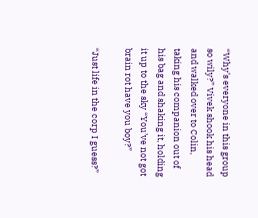“Why’s everyone in this group so wily?” Vivek shook his head and walked over to Colin, taking his companion out of his bag and shaking it, holding it up to the sky “You’ve not got brain rot have you boy?”

“Just life in the corp I guess?”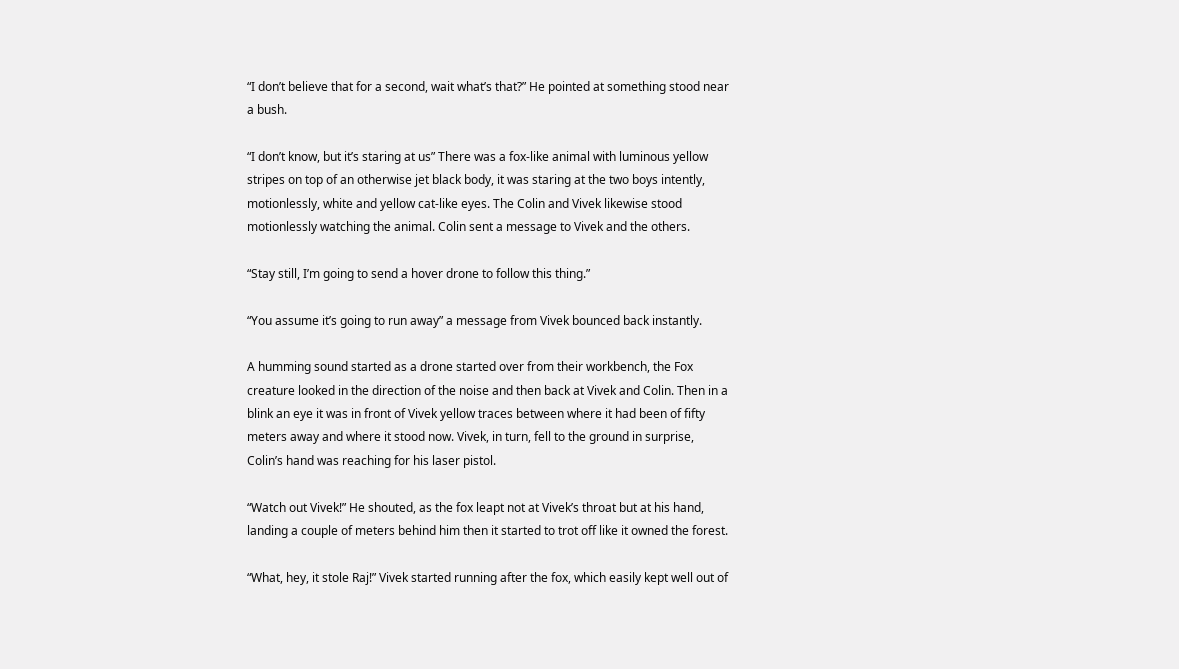“I don’t believe that for a second, wait what’s that?” He pointed at something stood near a bush.

“I don’t know, but it’s staring at us” There was a fox-like animal with luminous yellow stripes on top of an otherwise jet black body, it was staring at the two boys intently, motionlessly, white and yellow cat-like eyes. The Colin and Vivek likewise stood motionlessly watching the animal. Colin sent a message to Vivek and the others.

“Stay still, I’m going to send a hover drone to follow this thing.”

“You assume it’s going to run away” a message from Vivek bounced back instantly.

A humming sound started as a drone started over from their workbench, the Fox creature looked in the direction of the noise and then back at Vivek and Colin. Then in a blink an eye it was in front of Vivek yellow traces between where it had been of fifty meters away and where it stood now. Vivek, in turn, fell to the ground in surprise, Colin’s hand was reaching for his laser pistol.

“Watch out Vivek!” He shouted, as the fox leapt not at Vivek’s throat but at his hand, landing a couple of meters behind him then it started to trot off like it owned the forest.

“What, hey, it stole Raj!” Vivek started running after the fox, which easily kept well out of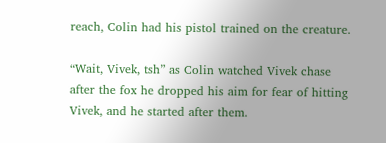reach, Colin had his pistol trained on the creature.

“Wait, Vivek, tsh” as Colin watched Vivek chase after the fox he dropped his aim for fear of hitting Vivek, and he started after them.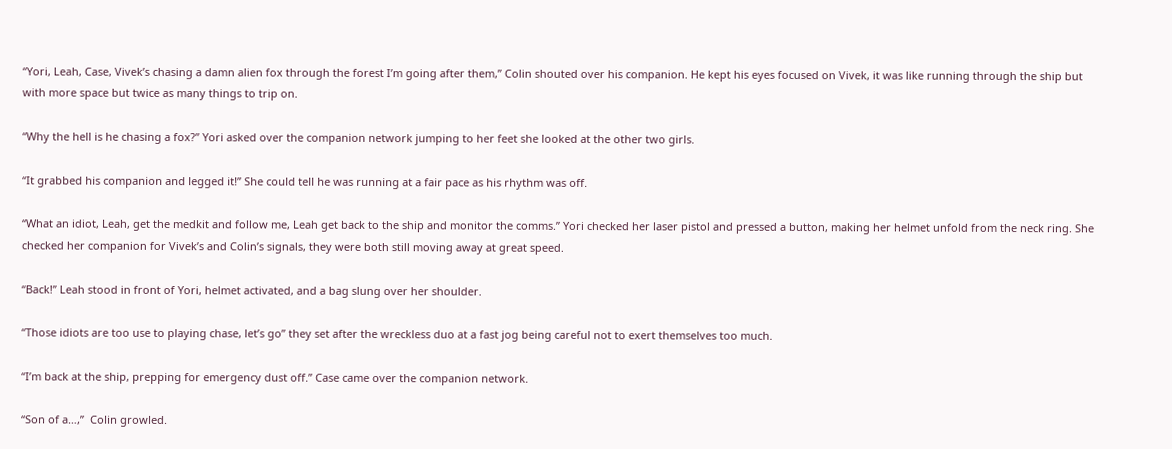“Yori, Leah, Case, Vivek’s chasing a damn alien fox through the forest I’m going after them,” Colin shouted over his companion. He kept his eyes focused on Vivek, it was like running through the ship but with more space but twice as many things to trip on.

“Why the hell is he chasing a fox?” Yori asked over the companion network jumping to her feet she looked at the other two girls.

“It grabbed his companion and legged it!” She could tell he was running at a fair pace as his rhythm was off.

“What an idiot, Leah, get the medkit and follow me, Leah get back to the ship and monitor the comms.” Yori checked her laser pistol and pressed a button, making her helmet unfold from the neck ring. She checked her companion for Vivek’s and Colin’s signals, they were both still moving away at great speed.

“Back!” Leah stood in front of Yori, helmet activated, and a bag slung over her shoulder.

“Those idiots are too use to playing chase, let’s go” they set after the wreckless duo at a fast jog being careful not to exert themselves too much.

“I’m back at the ship, prepping for emergency dust off.” Case came over the companion network.

“Son of a…,”  Colin growled.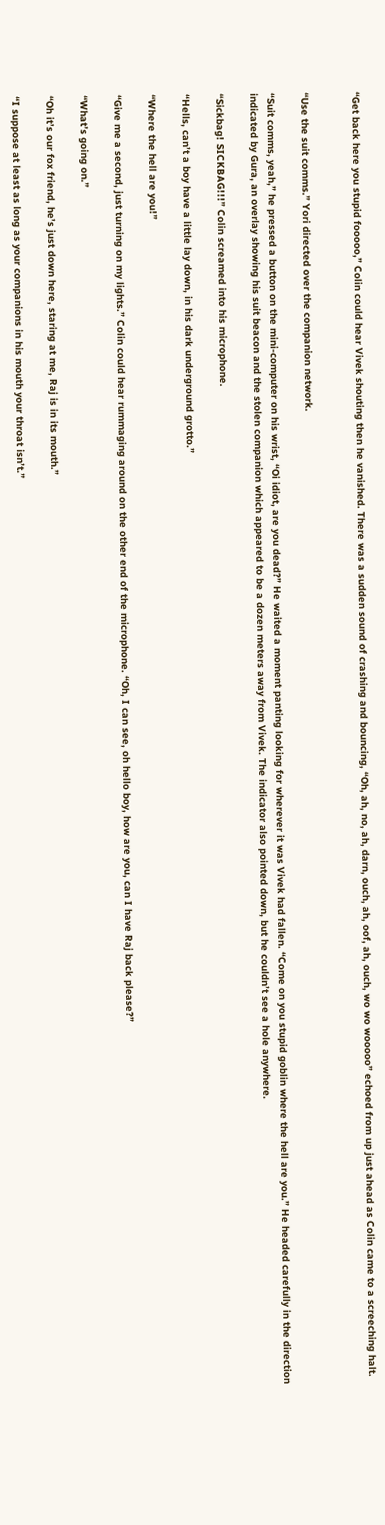“Get back here you stupid fooooo,” Colin could hear Vivek shouting then he vanished. There was a sudden sound of crashing and bouncing, “Oh, ah, no, ah, darn, ouch, ah, oof, ah, ouch, wo wo wooooo” echoed from up just ahead as Colin came to a screeching halt.


“Use the suit comms.” Yori directed over the companion network.

“Suit comms, yeah,” he pressed a button on the mini-computer on his wrist, “Oi idiot, are you dead?” He waited a moment panting looking for wherever it was Vivek had fallen. “Come on you stupid goblin where the hell are you.” He headed carefully in the direction indicated by Gura, an overlay showing his suit beacon and the stolen companion which appeared to be a dozen meters away from Vivek. The indicator also pointed down, but he couldn’t see a hole anywhere.

“Sickbag! SICKBAG!!!” Colin screamed into his microphone.

“Hells, can’t a boy have a little lay down, in his dark underground grotto.”

“Where the hell are you!”

“Give me a second, just turning on my lights.” Colin could hear rummaging around on the other end of the microphone. “Oh, I can see, oh hello boy, how are you, can I have Raj back please?”

“What’s going on.”

“Oh it’s our fox friend, he’s just down here, staring at me, Raj is in its mouth.”

“I suppose at least as long as your companions in his mouth your throat isn’t.”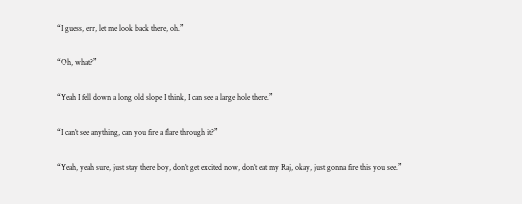“I guess, err, let me look back there, oh.”

“Oh, what?”

“Yeah I fell down a long old slope I think, I can see a large hole there.”

“I can’t see anything, can you fire a flare through it?”

“Yeah, yeah sure, just stay there boy, don’t get excited now, don’t eat my Raj, okay, just gonna fire this you see.”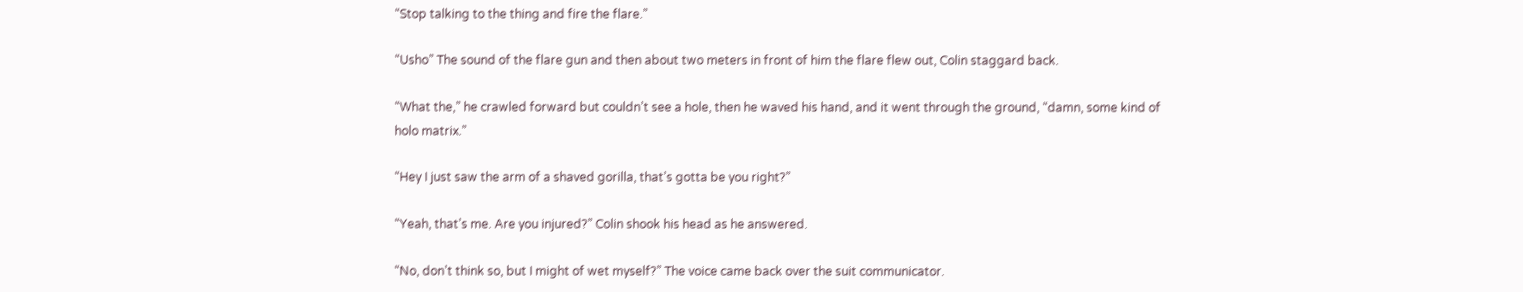“Stop talking to the thing and fire the flare.”

“Usho” The sound of the flare gun and then about two meters in front of him the flare flew out, Colin staggard back.

“What the,” he crawled forward but couldn’t see a hole, then he waved his hand, and it went through the ground, “damn, some kind of holo matrix.”

“Hey I just saw the arm of a shaved gorilla, that’s gotta be you right?”

“Yeah, that’s me. Are you injured?” Colin shook his head as he answered.

“No, don’t think so, but I might of wet myself?” The voice came back over the suit communicator.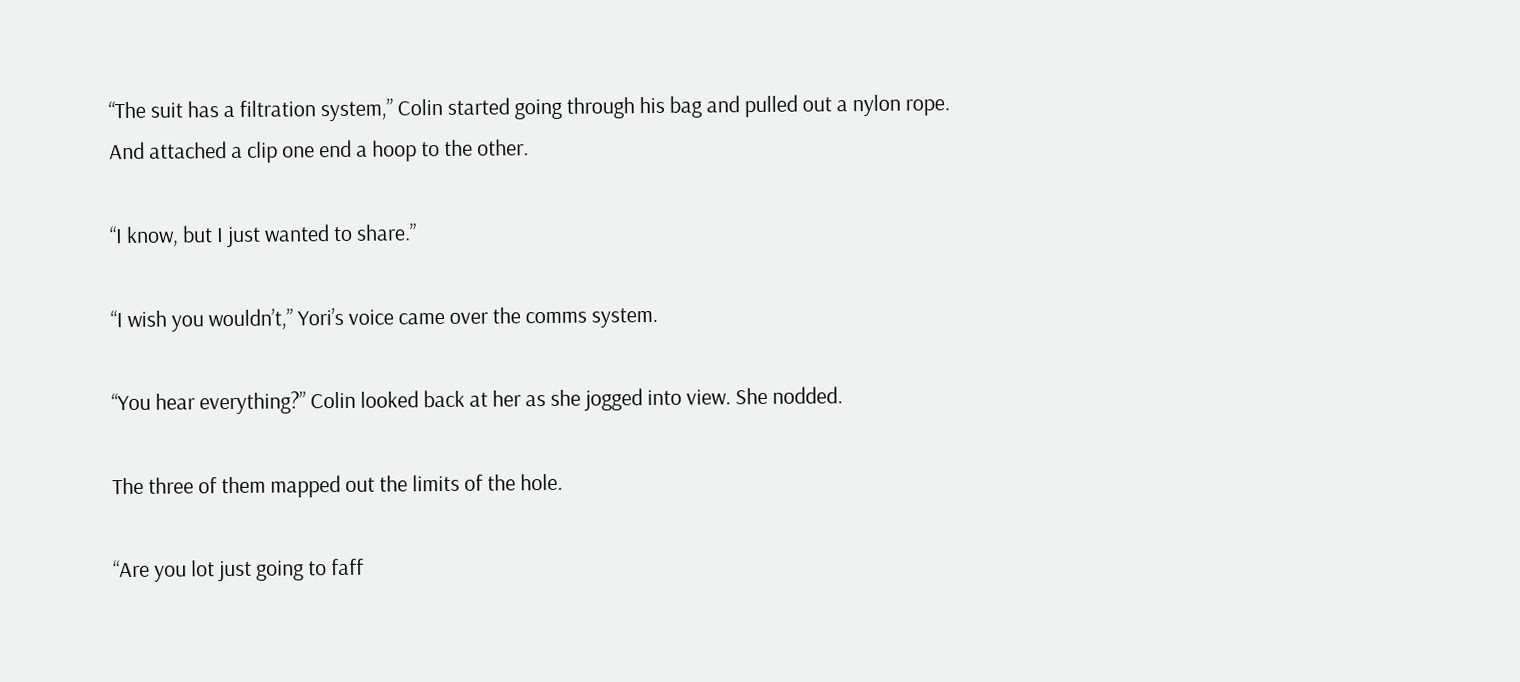“The suit has a filtration system,” Colin started going through his bag and pulled out a nylon rope. And attached a clip one end a hoop to the other.

“I know, but I just wanted to share.”

“I wish you wouldn’t,” Yori’s voice came over the comms system.

“You hear everything?” Colin looked back at her as she jogged into view. She nodded.

The three of them mapped out the limits of the hole.

“Are you lot just going to faff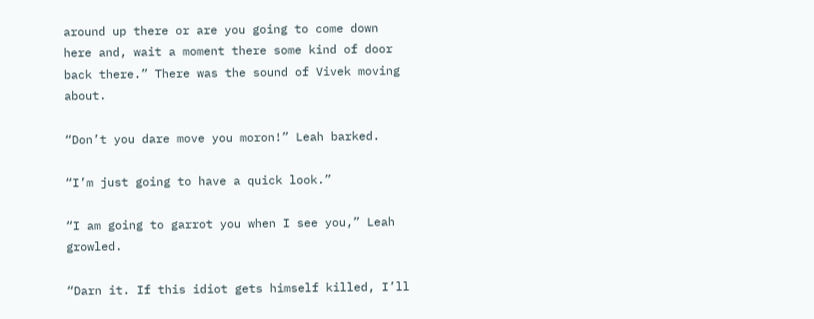around up there or are you going to come down here and, wait a moment there some kind of door back there.” There was the sound of Vivek moving about.

“Don’t you dare move you moron!” Leah barked.

“I’m just going to have a quick look.”

“I am going to garrot you when I see you,” Leah growled.

“Darn it. If this idiot gets himself killed, I’ll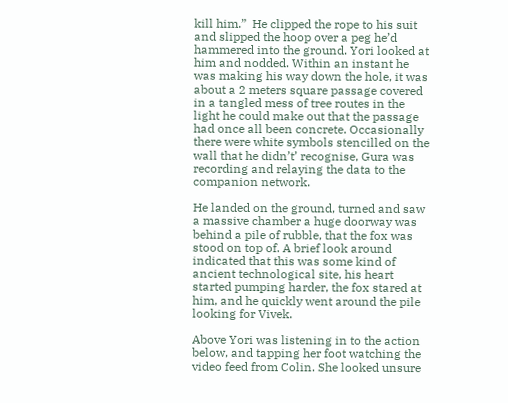kill him.”  He clipped the rope to his suit and slipped the hoop over a peg he’d hammered into the ground. Yori looked at him and nodded. Within an instant he was making his way down the hole, it was about a 2 meters square passage covered in a tangled mess of tree routes in the light he could make out that the passage had once all been concrete. Occasionally there were white symbols stencilled on the wall that he didn’t’ recognise, Gura was recording and relaying the data to the companion network.

He landed on the ground, turned and saw a massive chamber a huge doorway was behind a pile of rubble, that the fox was stood on top of. A brief look around indicated that this was some kind of ancient technological site, his heart started pumping harder, the fox stared at him, and he quickly went around the pile looking for Vivek.

Above Yori was listening in to the action below, and tapping her foot watching the video feed from Colin. She looked unsure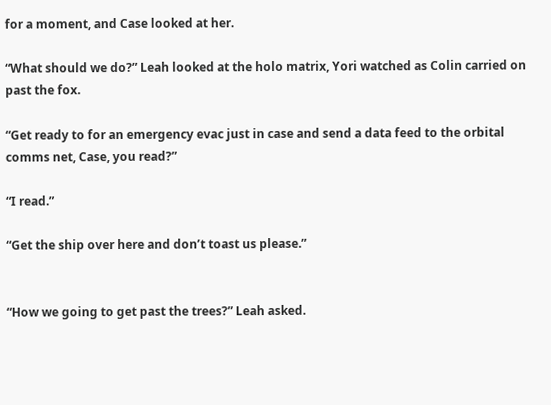for a moment, and Case looked at her.

“What should we do?” Leah looked at the holo matrix, Yori watched as Colin carried on past the fox.

“Get ready to for an emergency evac just in case and send a data feed to the orbital comms net, Case, you read?”

“I read.”

“Get the ship over here and don’t toast us please.”


“How we going to get past the trees?” Leah asked.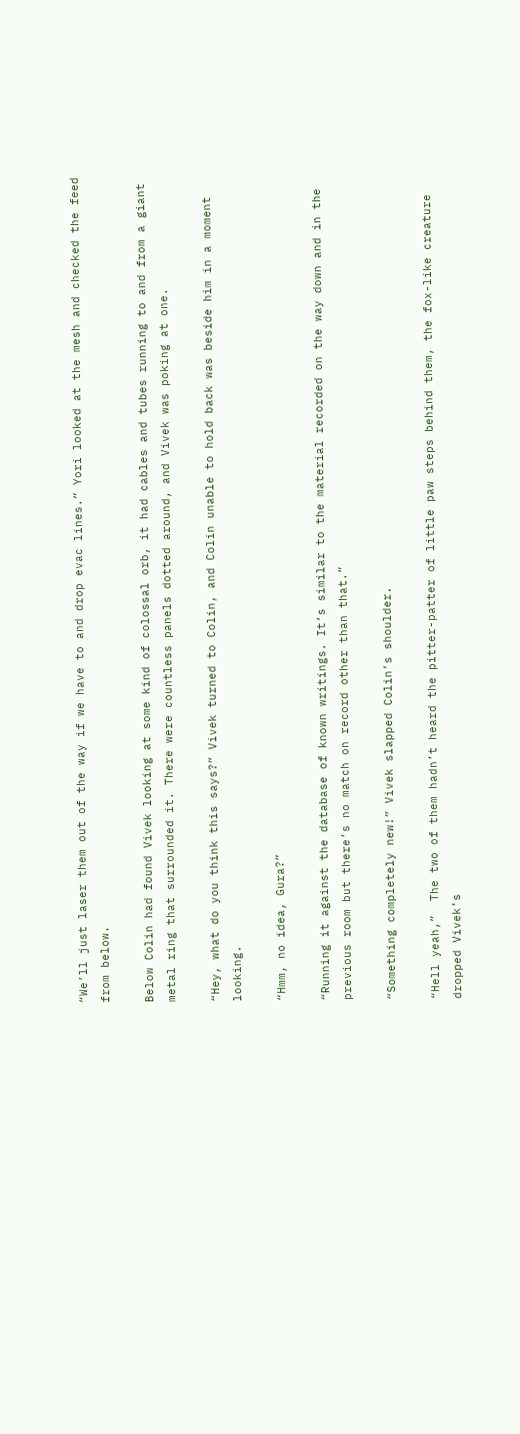“We’ll just laser them out of the way if we have to and drop evac lines.” Yori looked at the mesh and checked the feed from below.

Below Colin had found Vivek looking at some kind of colossal orb, it had cables and tubes running to and from a giant metal ring that surrounded it. There were countless panels dotted around, and Vivek was poking at one.

“Hey, what do you think this says?” Vivek turned to Colin, and Colin unable to hold back was beside him in a moment looking.

“Hmm, no idea, Gura?”

“Running it against the database of known writings. It’s similar to the material recorded on the way down and in the previous room but there’s no match on record other than that.”

“Something completely new!” Vivek slapped Colin’s shoulder.

“Hell yeah,”  The two of them hadn’t heard the pitter-patter of little paw steps behind them, the fox-like creature dropped Vivek’s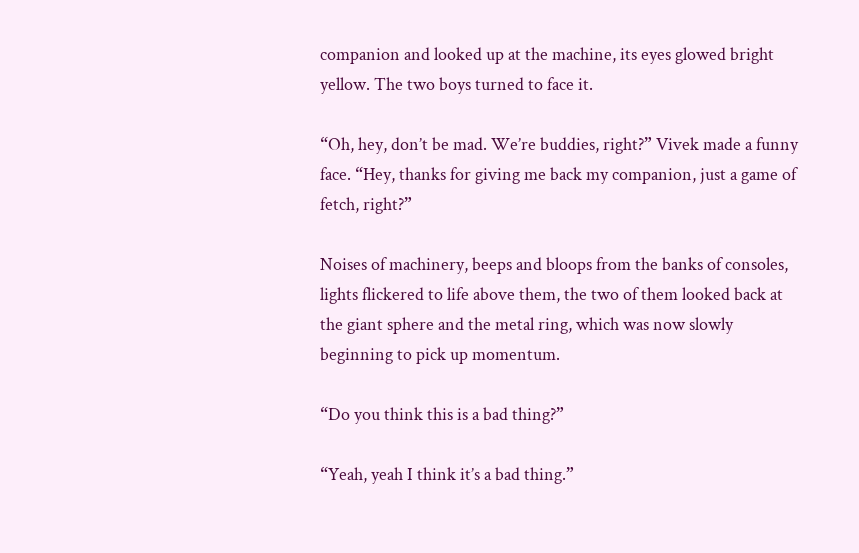companion and looked up at the machine, its eyes glowed bright yellow. The two boys turned to face it.

“Oh, hey, don’t be mad. We’re buddies, right?” Vivek made a funny face. “Hey, thanks for giving me back my companion, just a game of fetch, right?”

Noises of machinery, beeps and bloops from the banks of consoles, lights flickered to life above them, the two of them looked back at the giant sphere and the metal ring, which was now slowly beginning to pick up momentum.

“Do you think this is a bad thing?”

“Yeah, yeah I think it’s a bad thing.”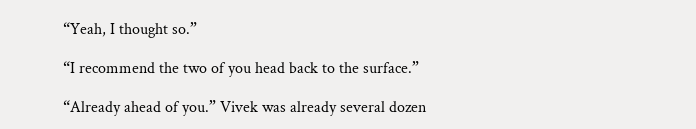“Yeah, I thought so.”

“I recommend the two of you head back to the surface.”

“Already ahead of you.” Vivek was already several dozen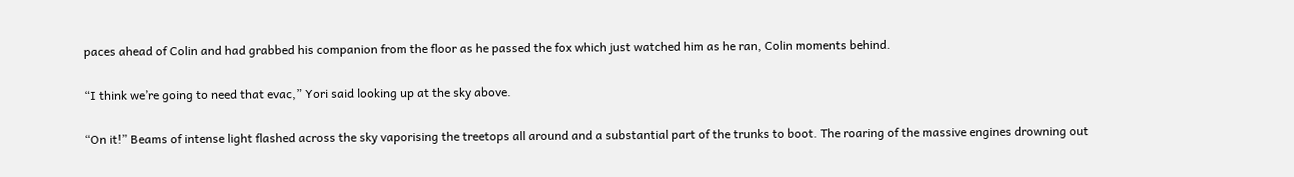paces ahead of Colin and had grabbed his companion from the floor as he passed the fox which just watched him as he ran, Colin moments behind.

“I think we’re going to need that evac,” Yori said looking up at the sky above.

“On it!” Beams of intense light flashed across the sky vaporising the treetops all around and a substantial part of the trunks to boot. The roaring of the massive engines drowning out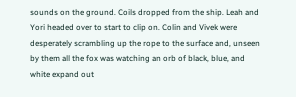sounds on the ground. Coils dropped from the ship. Leah and Yori headed over to start to clip on. Colin and Vivek were desperately scrambling up the rope to the surface and, unseen by them all the fox was watching an orb of black, blue, and white expand out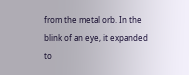from the metal orb. In the blink of an eye, it expanded to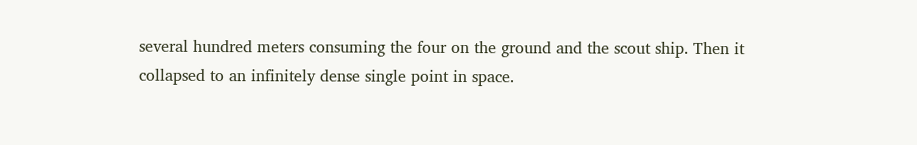several hundred meters consuming the four on the ground and the scout ship. Then it collapsed to an infinitely dense single point in space.